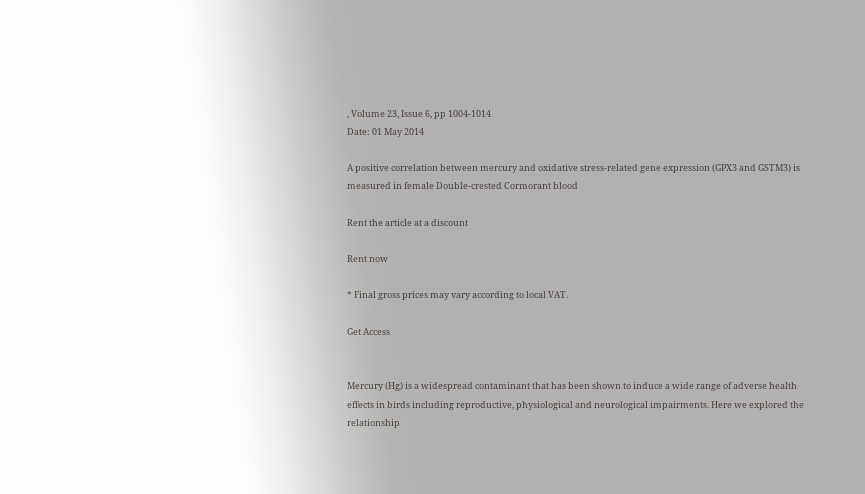, Volume 23, Issue 6, pp 1004-1014
Date: 01 May 2014

A positive correlation between mercury and oxidative stress-related gene expression (GPX3 and GSTM3) is measured in female Double-crested Cormorant blood

Rent the article at a discount

Rent now

* Final gross prices may vary according to local VAT.

Get Access


Mercury (Hg) is a widespread contaminant that has been shown to induce a wide range of adverse health effects in birds including reproductive, physiological and neurological impairments. Here we explored the relationship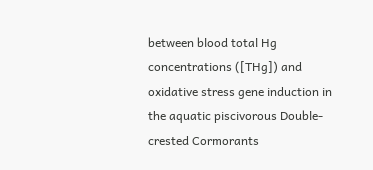between blood total Hg concentrations ([THg]) and oxidative stress gene induction in the aquatic piscivorous Double-crested Cormorants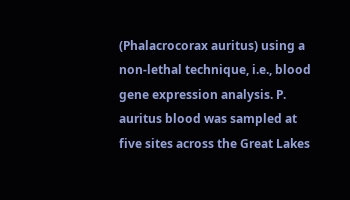(Phalacrocorax auritus) using a non-lethal technique, i.e., blood gene expression analysis. P. auritus blood was sampled at five sites across the Great Lakes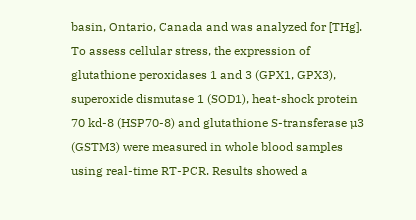basin, Ontario, Canada and was analyzed for [THg]. To assess cellular stress, the expression of glutathione peroxidases 1 and 3 (GPX1, GPX3), superoxide dismutase 1 (SOD1), heat-shock protein 70 kd-8 (HSP70-8) and glutathione S-transferase µ3 (GSTM3) were measured in whole blood samples using real-time RT-PCR. Results showed a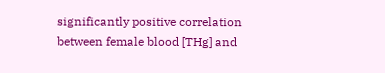significantly positive correlation between female blood [THg] and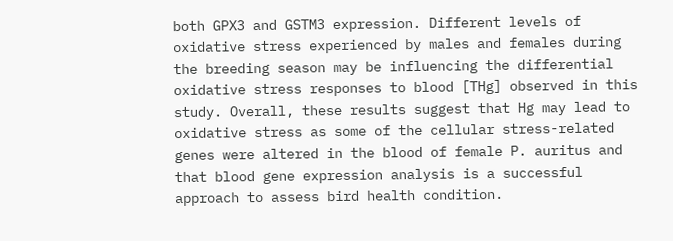both GPX3 and GSTM3 expression. Different levels of oxidative stress experienced by males and females during the breeding season may be influencing the differential oxidative stress responses to blood [THg] observed in this study. Overall, these results suggest that Hg may lead to oxidative stress as some of the cellular stress-related genes were altered in the blood of female P. auritus and that blood gene expression analysis is a successful approach to assess bird health condition.